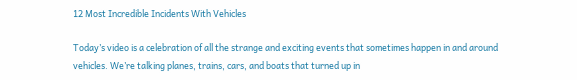12 Most Incredible Incidents With Vehicles

Today’s video is a celebration of all the strange and exciting events that sometimes happen in and around vehicles. We’re talking planes, trains, cars, and boats that turned up in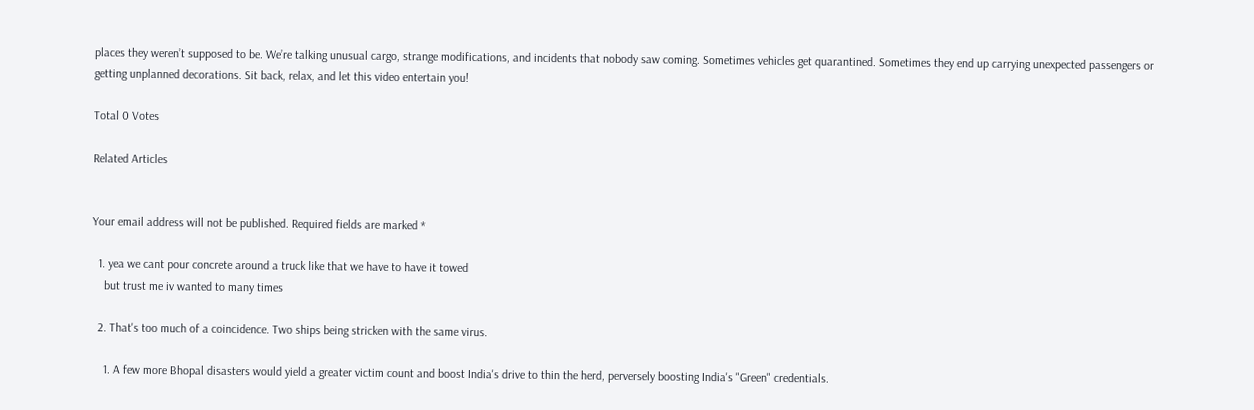places they weren’t supposed to be. We’re talking unusual cargo, strange modifications, and incidents that nobody saw coming. Sometimes vehicles get quarantined. Sometimes they end up carrying unexpected passengers or getting unplanned decorations. Sit back, relax, and let this video entertain you!

Total 0 Votes

Related Articles


Your email address will not be published. Required fields are marked *

  1. yea we cant pour concrete around a truck like that we have to have it towed
    but trust me iv wanted to many times

  2. That's too much of a coincidence. Two ships being stricken with the same virus.

    1. A few more Bhopal disasters would yield a greater victim count and boost India's drive to thin the herd, perversely boosting India's "Green" credentials.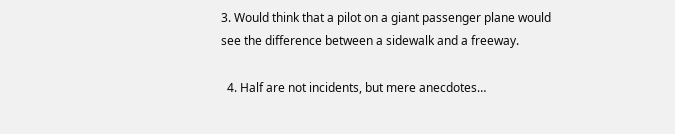3. Would think that a pilot on a giant passenger plane would see the difference between a sidewalk and a freeway.

  4. Half are not incidents, but mere anecdotes…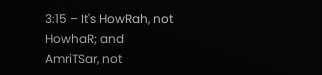3:15 – It's HowRah, not HowhaR; and AmriTSar, not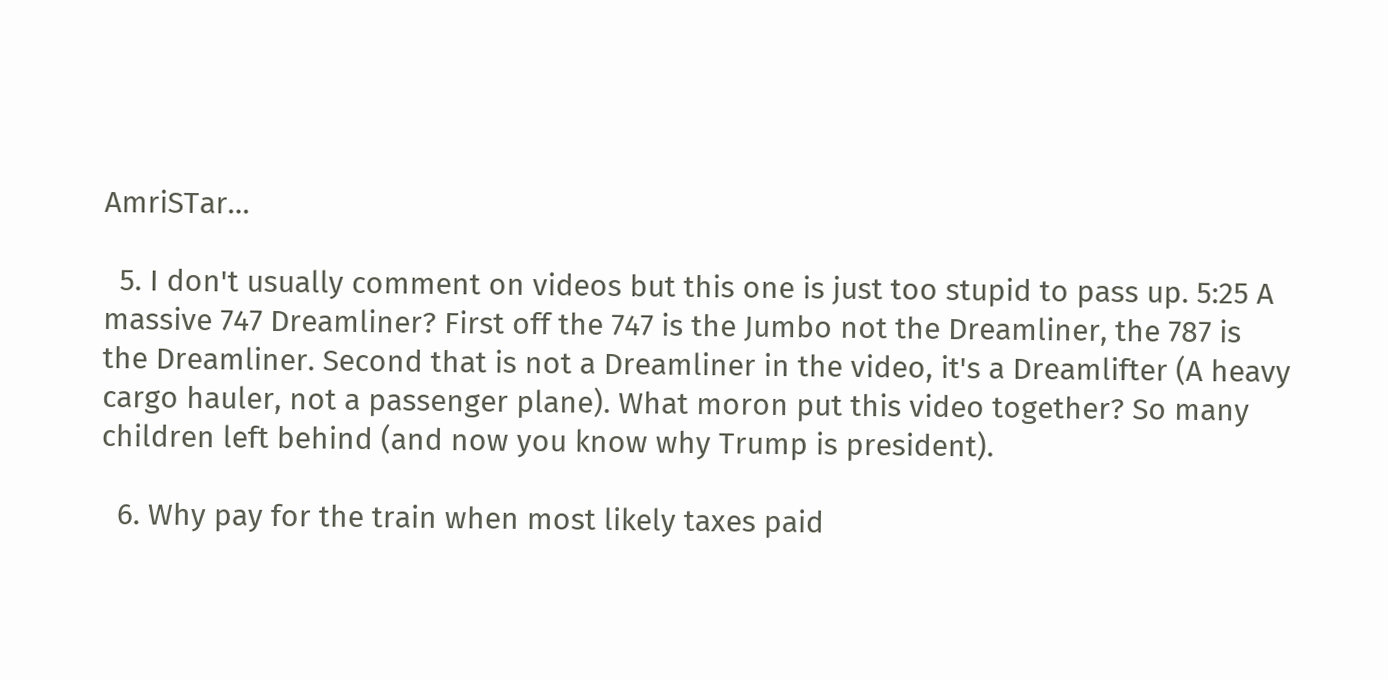AmriSTar…

  5. I don't usually comment on videos but this one is just too stupid to pass up. 5:25 A massive 747 Dreamliner? First off the 747 is the Jumbo not the Dreamliner, the 787 is the Dreamliner. Second that is not a Dreamliner in the video, it's a Dreamlifter (A heavy cargo hauler, not a passenger plane). What moron put this video together? So many children left behind (and now you know why Trump is president).

  6. Why pay for the train when most likely taxes paid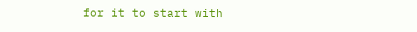for it to start with